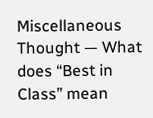Miscellaneous Thought — What does “Best in Class” mean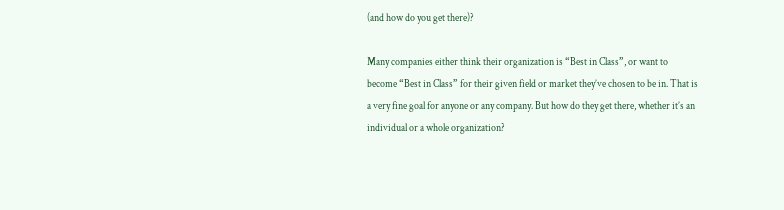(and how do you get there)?

Many companies either think their organization is “Best in Class”, or want to become “Best in Class” for their given field or market they’ve chosen to be in. That is a very fine goal for anyone or any company. But how do they get there, whether it’s an individual or a whole organization?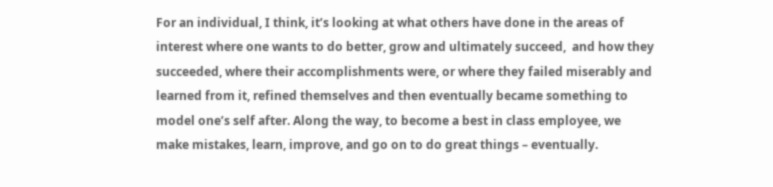For an individual, I think, it’s looking at what others have done in the areas of interest where one wants to do better, grow and ultimately succeed,  and how they succeeded, where their accomplishments were, or where they failed miserably and learned from it, refined themselves and then eventually became something to model one’s self after. Along the way, to become a best in class employee, we make mistakes, learn, improve, and go on to do great things – eventually.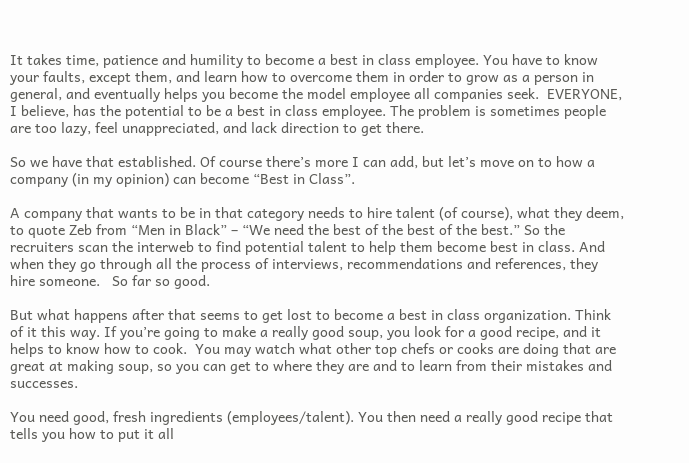It takes time, patience and humility to become a best in class employee. You have to know your faults, except them, and learn how to overcome them in order to grow as a person in general, and eventually helps you become the model employee all companies seek.  EVERYONE, I believe, has the potential to be a best in class employee. The problem is sometimes people are too lazy, feel unappreciated, and lack direction to get there.

So we have that established. Of course there’s more I can add, but let’s move on to how a company (in my opinion) can become “Best in Class”.

A company that wants to be in that category needs to hire talent (of course), what they deem, to quote Zeb from “Men in Black” – “We need the best of the best of the best.” So the recruiters scan the interweb to find potential talent to help them become best in class. And when they go through all the process of interviews, recommendations and references, they hire someone.   So far so good.

But what happens after that seems to get lost to become a best in class organization. Think of it this way. If you’re going to make a really good soup, you look for a good recipe, and it helps to know how to cook.  You may watch what other top chefs or cooks are doing that are great at making soup, so you can get to where they are and to learn from their mistakes and successes.

You need good, fresh ingredients (employees/talent). You then need a really good recipe that tells you how to put it all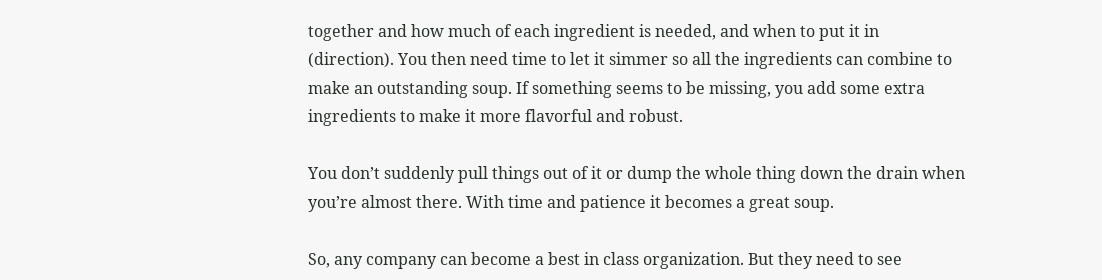together and how much of each ingredient is needed, and when to put it in (direction). You then need time to let it simmer so all the ingredients can combine to make an outstanding soup. If something seems to be missing, you add some extra ingredients to make it more flavorful and robust.

You don’t suddenly pull things out of it or dump the whole thing down the drain when you’re almost there. With time and patience it becomes a great soup.

So, any company can become a best in class organization. But they need to see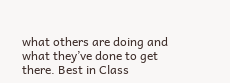what others are doing and what they’ve done to get there. Best in Class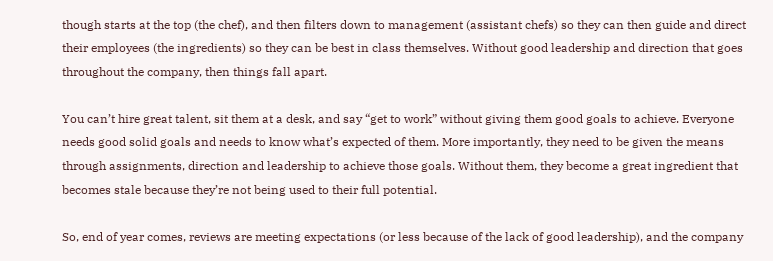though starts at the top (the chef), and then filters down to management (assistant chefs) so they can then guide and direct their employees (the ingredients) so they can be best in class themselves. Without good leadership and direction that goes throughout the company, then things fall apart.

You can’t hire great talent, sit them at a desk, and say “get to work” without giving them good goals to achieve. Everyone needs good solid goals and needs to know what’s expected of them. More importantly, they need to be given the means through assignments, direction and leadership to achieve those goals. Without them, they become a great ingredient that becomes stale because they’re not being used to their full potential.

So, end of year comes, reviews are meeting expectations (or less because of the lack of good leadership), and the company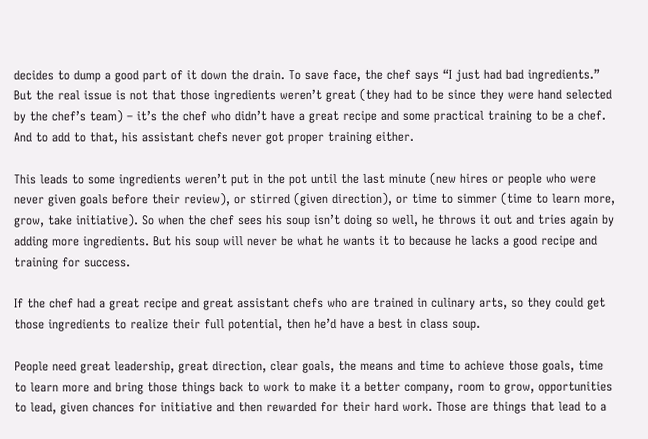decides to dump a good part of it down the drain. To save face, the chef says “I just had bad ingredients.”  But the real issue is not that those ingredients weren’t great (they had to be since they were hand selected by the chef’s team) – it’s the chef who didn’t have a great recipe and some practical training to be a chef. And to add to that, his assistant chefs never got proper training either.

This leads to some ingredients weren’t put in the pot until the last minute (new hires or people who were never given goals before their review), or stirred (given direction), or time to simmer (time to learn more, grow, take initiative). So when the chef sees his soup isn’t doing so well, he throws it out and tries again by adding more ingredients. But his soup will never be what he wants it to because he lacks a good recipe and training for success.

If the chef had a great recipe and great assistant chefs who are trained in culinary arts, so they could get those ingredients to realize their full potential, then he’d have a best in class soup.

People need great leadership, great direction, clear goals, the means and time to achieve those goals, time to learn more and bring those things back to work to make it a better company, room to grow, opportunities to lead, given chances for initiative and then rewarded for their hard work. Those are things that lead to a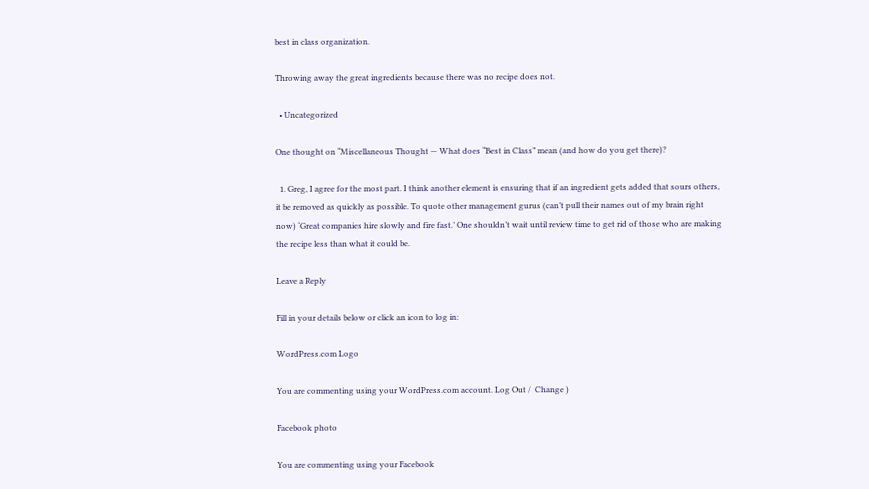best in class organization.

Throwing away the great ingredients because there was no recipe does not.

  • Uncategorized

One thought on “Miscellaneous Thought — What does “Best in Class” mean (and how do you get there)?

  1. Greg, I agree for the most part. I think another element is ensuring that if an ingredient gets added that sours others, it be removed as quickly as possible. To quote other management gurus (can’t pull their names out of my brain right now) ‘Great companies hire slowly and fire fast.’ One shouldn’t wait until review time to get rid of those who are making the recipe less than what it could be.

Leave a Reply

Fill in your details below or click an icon to log in:

WordPress.com Logo

You are commenting using your WordPress.com account. Log Out /  Change )

Facebook photo

You are commenting using your Facebook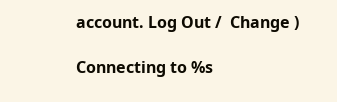account. Log Out /  Change )

Connecting to %s